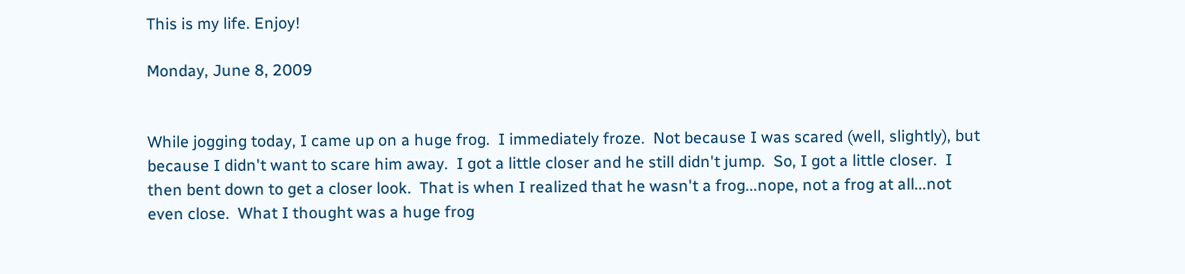This is my life. Enjoy!

Monday, June 8, 2009


While jogging today, I came up on a huge frog.  I immediately froze.  Not because I was scared (well, slightly), but because I didn't want to scare him away.  I got a little closer and he still didn't jump.  So, I got a little closer.  I then bent down to get a closer look.  That is when I realized that he wasn't a frog...nope, not a frog at all...not even close.  What I thought was a huge frog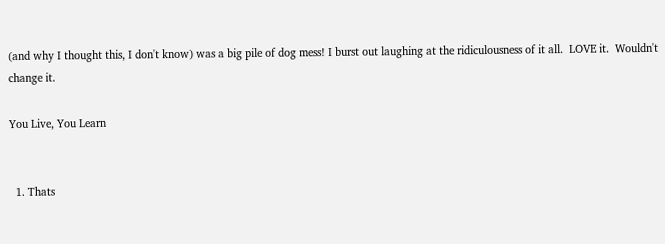(and why I thought this, I don't know) was a big pile of dog mess! I burst out laughing at the ridiculousness of it all.  LOVE it.  Wouldn't change it.

You Live, You Learn


  1. Thats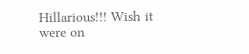Hillarious!!! Wish it were on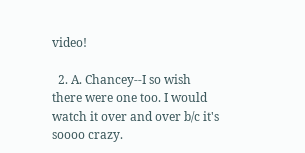video!

  2. A. Chancey--I so wish there were one too. I would watch it over and over b/c it's soooo crazy.